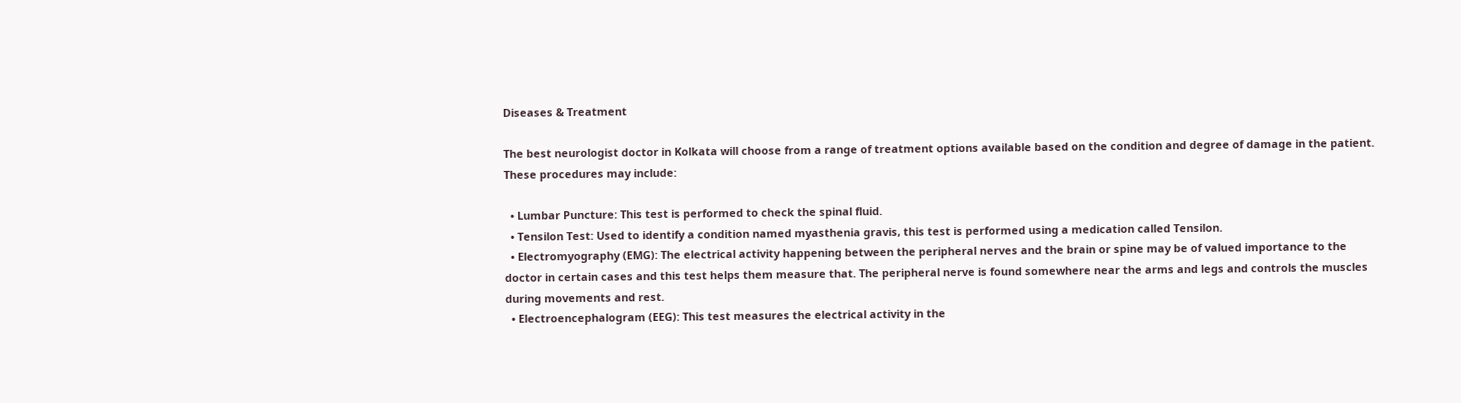Diseases & Treatment

The best neurologist doctor in Kolkata will choose from a range of treatment options available based on the condition and degree of damage in the patient. These procedures may include:

  • Lumbar Puncture: This test is performed to check the spinal fluid.
  • Tensilon Test: Used to identify a condition named myasthenia gravis, this test is performed using a medication called Tensilon.
  • Electromyography (EMG): The electrical activity happening between the peripheral nerves and the brain or spine may be of valued importance to the doctor in certain cases and this test helps them measure that. The peripheral nerve is found somewhere near the arms and legs and controls the muscles during movements and rest.
  • Electroencephalogram (EEG): This test measures the electrical activity in the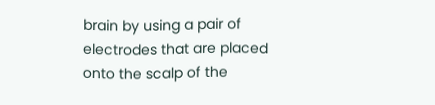brain by using a pair of electrodes that are placed onto the scalp of the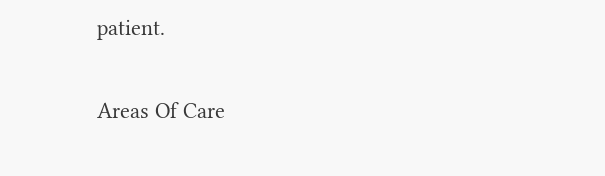patient.

Areas Of Care